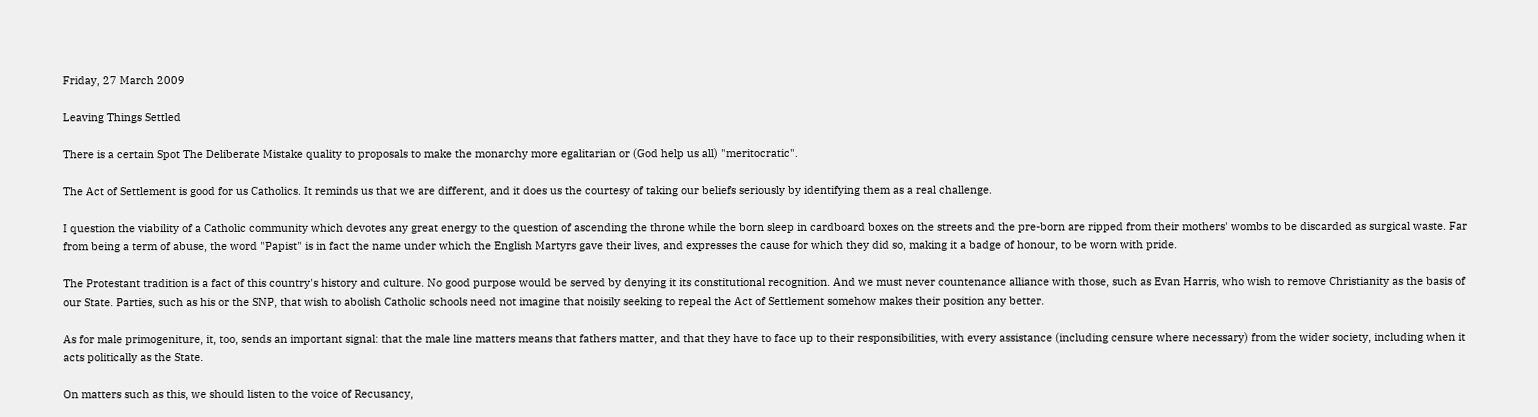Friday, 27 March 2009

Leaving Things Settled

There is a certain Spot The Deliberate Mistake quality to proposals to make the monarchy more egalitarian or (God help us all) "meritocratic".

The Act of Settlement is good for us Catholics. It reminds us that we are different, and it does us the courtesy of taking our beliefs seriously by identifying them as a real challenge.

I question the viability of a Catholic community which devotes any great energy to the question of ascending the throne while the born sleep in cardboard boxes on the streets and the pre-born are ripped from their mothers' wombs to be discarded as surgical waste. Far from being a term of abuse, the word "Papist" is in fact the name under which the English Martyrs gave their lives, and expresses the cause for which they did so, making it a badge of honour, to be worn with pride.

The Protestant tradition is a fact of this country's history and culture. No good purpose would be served by denying it its constitutional recognition. And we must never countenance alliance with those, such as Evan Harris, who wish to remove Christianity as the basis of our State. Parties, such as his or the SNP, that wish to abolish Catholic schools need not imagine that noisily seeking to repeal the Act of Settlement somehow makes their position any better.

As for male primogeniture, it, too, sends an important signal: that the male line matters means that fathers matter, and that they have to face up to their responsibilities, with every assistance (including censure where necessary) from the wider society, including when it acts politically as the State.

On matters such as this, we should listen to the voice of Recusancy,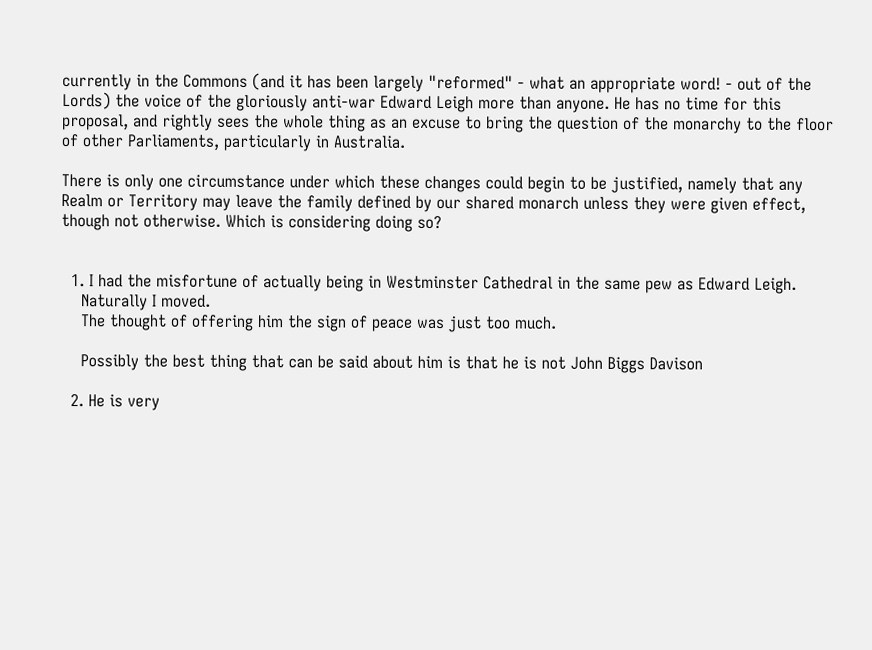currently in the Commons (and it has been largely "reformed" - what an appropriate word! - out of the Lords) the voice of the gloriously anti-war Edward Leigh more than anyone. He has no time for this proposal, and rightly sees the whole thing as an excuse to bring the question of the monarchy to the floor of other Parliaments, particularly in Australia.

There is only one circumstance under which these changes could begin to be justified, namely that any Realm or Territory may leave the family defined by our shared monarch unless they were given effect, though not otherwise. Which is considering doing so?


  1. I had the misfortune of actually being in Westminster Cathedral in the same pew as Edward Leigh.
    Naturally I moved.
    The thought of offering him the sign of peace was just too much.

    Possibly the best thing that can be said about him is that he is not John Biggs Davison

  2. He is very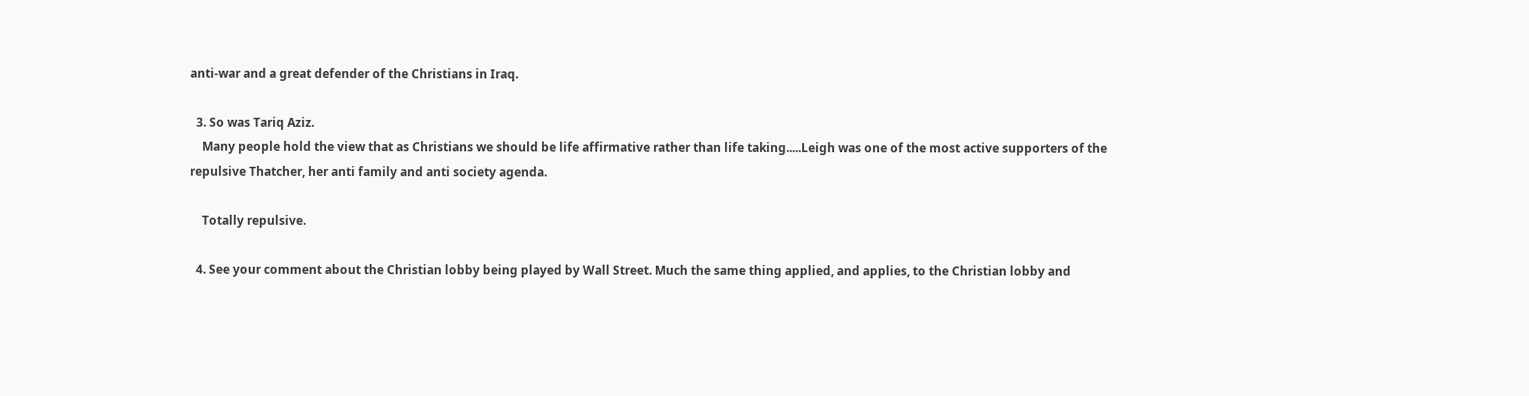anti-war and a great defender of the Christians in Iraq.

  3. So was Tariq Aziz.
    Many people hold the view that as Christians we should be life affirmative rather than life taking.....Leigh was one of the most active supporters of the repulsive Thatcher, her anti family and anti society agenda.

    Totally repulsive.

  4. See your comment about the Christian lobby being played by Wall Street. Much the same thing applied, and applies, to the Christian lobby and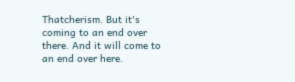Thatcherism. But it's coming to an end over there. And it will come to an end over here.